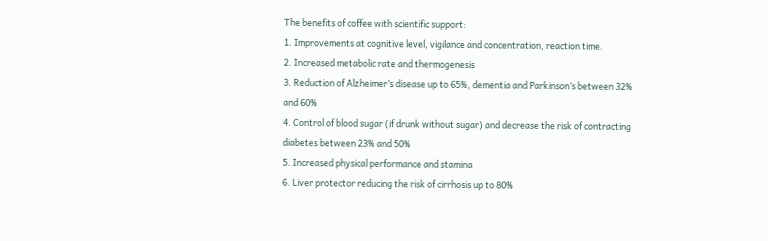The benefits of coffee with scientific support:
1. Improvements at cognitive level, vigilance and concentration, reaction time.
2. Increased metabolic rate and thermogenesis
3. Reduction of Alzheimer’s disease up to 65%, dementia and Parkinson’s between 32% and 60%
4. Control of blood sugar (if drunk without sugar) and decrease the risk of contracting diabetes between 23% and 50%
5. Increased physical performance and stamina
6. Liver protector reducing the risk of cirrhosis up to 80%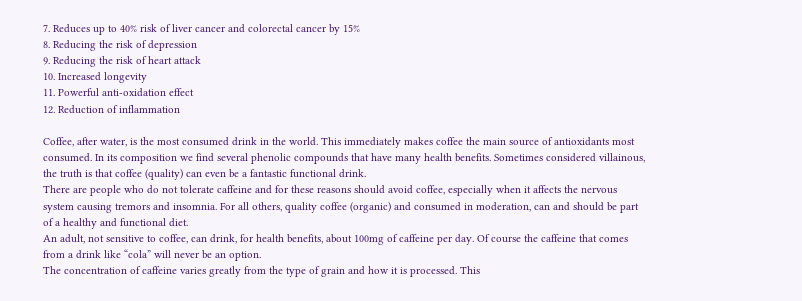7. Reduces up to 40% risk of liver cancer and colorectal cancer by 15%
8. Reducing the risk of depression
9. Reducing the risk of heart attack
10. Increased longevity
11. Powerful anti-oxidation effect
12. Reduction of inflammation

Coffee, after water, is the most consumed drink in the world. This immediately makes coffee the main source of antioxidants most consumed. In its composition we find several phenolic compounds that have many health benefits. Sometimes considered villainous, the truth is that coffee (quality) can even be a fantastic functional drink.
There are people who do not tolerate caffeine and for these reasons should avoid coffee, especially when it affects the nervous system causing tremors and insomnia. For all others, quality coffee (organic) and consumed in moderation, can and should be part of a healthy and functional diet.
An adult, not sensitive to coffee, can drink, for health benefits, about 100mg of caffeine per day. Of course the caffeine that comes from a drink like “cola” will never be an option.
The concentration of caffeine varies greatly from the type of grain and how it is processed. This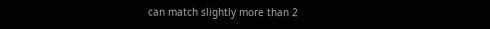can match slightly more than 2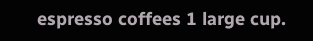espresso coffees 1 large cup.